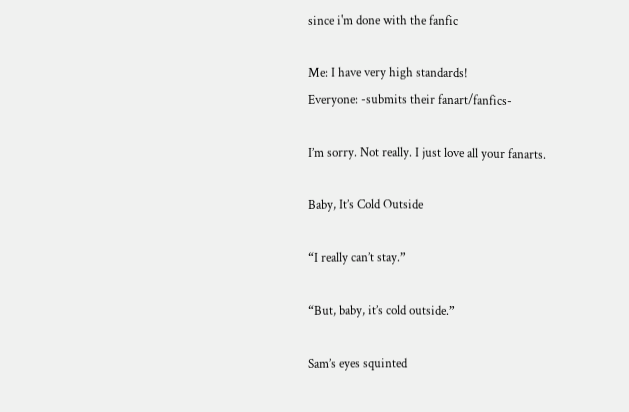since i'm done with the fanfic

Me: I have very high standards!
Everyone: -submits their fanart/fanfics-

I’m sorry. Not really. I just love all your fanarts.

Baby, It’s Cold Outside

“I really can’t stay.”

“But, baby, it’s cold outside.”

Sam’s eyes squinted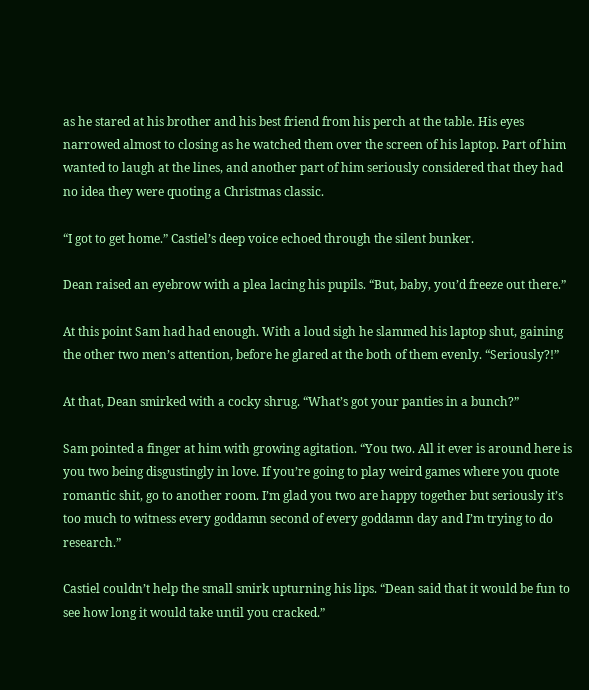as he stared at his brother and his best friend from his perch at the table. His eyes narrowed almost to closing as he watched them over the screen of his laptop. Part of him wanted to laugh at the lines, and another part of him seriously considered that they had no idea they were quoting a Christmas classic.

“I got to get home.” Castiel’s deep voice echoed through the silent bunker.

Dean raised an eyebrow with a plea lacing his pupils. “But, baby, you’d freeze out there.”

At this point Sam had had enough. With a loud sigh he slammed his laptop shut, gaining the other two men’s attention, before he glared at the both of them evenly. “Seriously?!”

At that, Dean smirked with a cocky shrug. “What’s got your panties in a bunch?”

Sam pointed a finger at him with growing agitation. “You two. All it ever is around here is you two being disgustingly in love. If you’re going to play weird games where you quote romantic shit, go to another room. I’m glad you two are happy together but seriously it’s too much to witness every goddamn second of every goddamn day and I’m trying to do research.”

Castiel couldn’t help the small smirk upturning his lips. “Dean said that it would be fun to see how long it would take until you cracked.”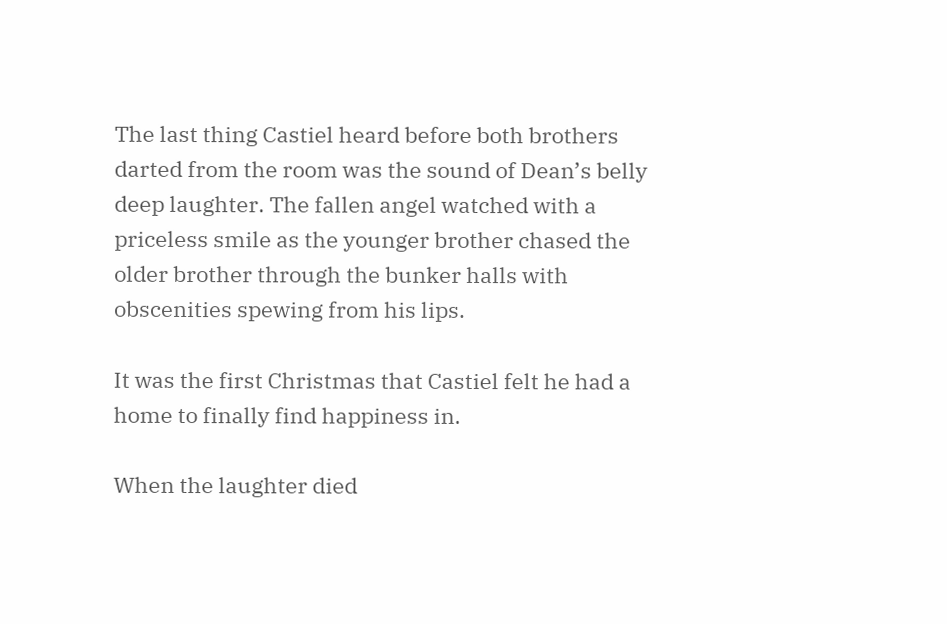The last thing Castiel heard before both brothers darted from the room was the sound of Dean’s belly deep laughter. The fallen angel watched with a priceless smile as the younger brother chased the older brother through the bunker halls with obscenities spewing from his lips.

It was the first Christmas that Castiel felt he had a home to finally find happiness in.

When the laughter died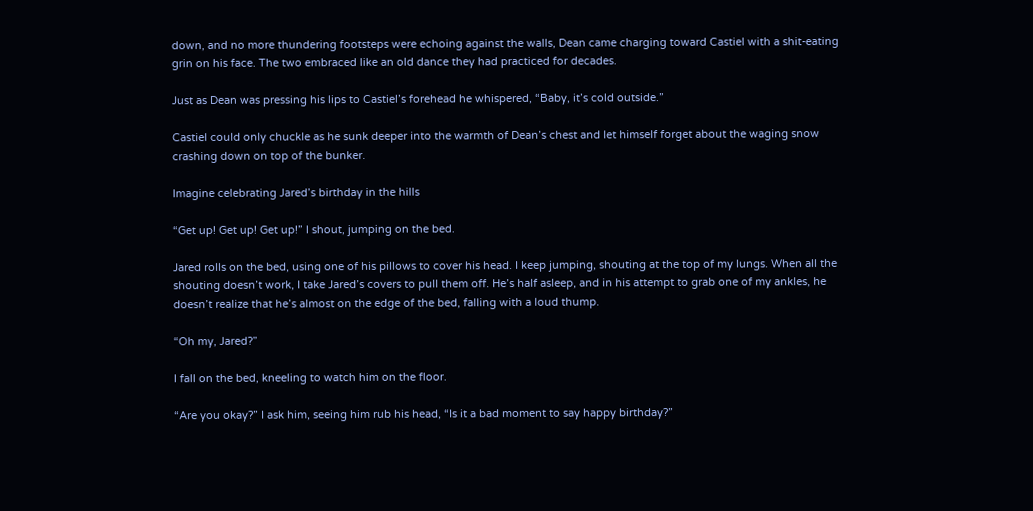down, and no more thundering footsteps were echoing against the walls, Dean came charging toward Castiel with a shit-eating grin on his face. The two embraced like an old dance they had practiced for decades.

Just as Dean was pressing his lips to Castiel’s forehead he whispered, “Baby, it’s cold outside.”

Castiel could only chuckle as he sunk deeper into the warmth of Dean’s chest and let himself forget about the waging snow crashing down on top of the bunker.

Imagine celebrating Jared’s birthday in the hills

“Get up! Get up! Get up!” I shout, jumping on the bed.

Jared rolls on the bed, using one of his pillows to cover his head. I keep jumping, shouting at the top of my lungs. When all the shouting doesn’t work, I take Jared’s covers to pull them off. He’s half asleep, and in his attempt to grab one of my ankles, he doesn’t realize that he’s almost on the edge of the bed, falling with a loud thump.

“Oh my, Jared?”

I fall on the bed, kneeling to watch him on the floor.

“Are you okay?” I ask him, seeing him rub his head, “Is it a bad moment to say happy birthday?”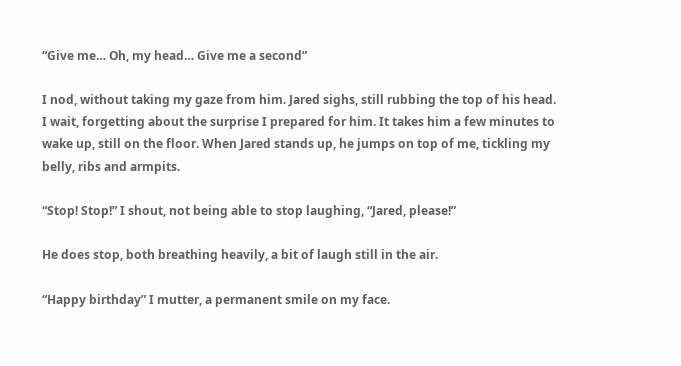“Give me… Oh, my head… Give me a second”

I nod, without taking my gaze from him. Jared sighs, still rubbing the top of his head. I wait, forgetting about the surprise I prepared for him. It takes him a few minutes to wake up, still on the floor. When Jared stands up, he jumps on top of me, tickling my belly, ribs and armpits.

“Stop! Stop!” I shout, not being able to stop laughing, “Jared, please!”

He does stop, both breathing heavily, a bit of laugh still in the air.

“Happy birthday” I mutter, a permanent smile on my face.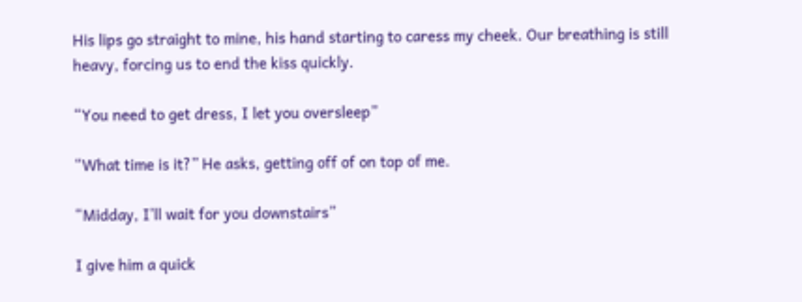His lips go straight to mine, his hand starting to caress my cheek. Our breathing is still heavy, forcing us to end the kiss quickly.

“You need to get dress, I let you oversleep”

“What time is it?” He asks, getting off of on top of me.

“Midday, I’ll wait for you downstairs”

I give him a quick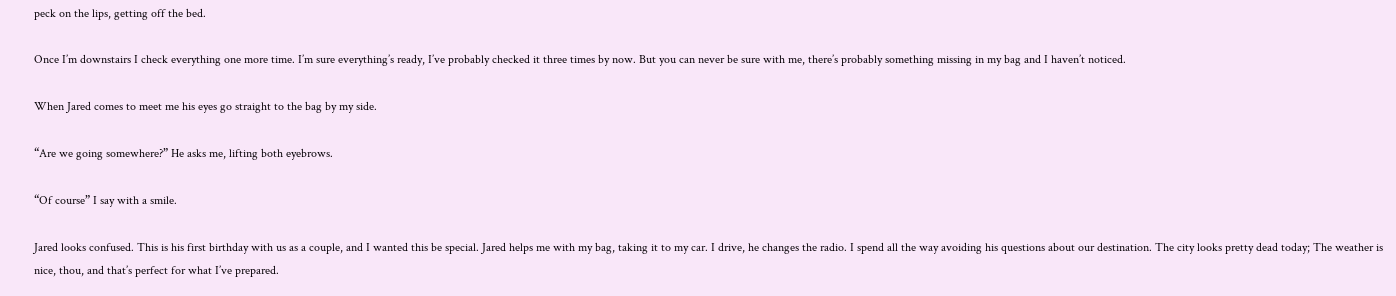peck on the lips, getting off the bed.

Once I’m downstairs I check everything one more time. I’m sure everything’s ready, I’ve probably checked it three times by now. But you can never be sure with me, there’s probably something missing in my bag and I haven’t noticed.

When Jared comes to meet me his eyes go straight to the bag by my side.

“Are we going somewhere?” He asks me, lifting both eyebrows.

“Of course” I say with a smile.

Jared looks confused. This is his first birthday with us as a couple, and I wanted this be special. Jared helps me with my bag, taking it to my car. I drive, he changes the radio. I spend all the way avoiding his questions about our destination. The city looks pretty dead today; The weather is nice, thou, and that’s perfect for what I’ve prepared.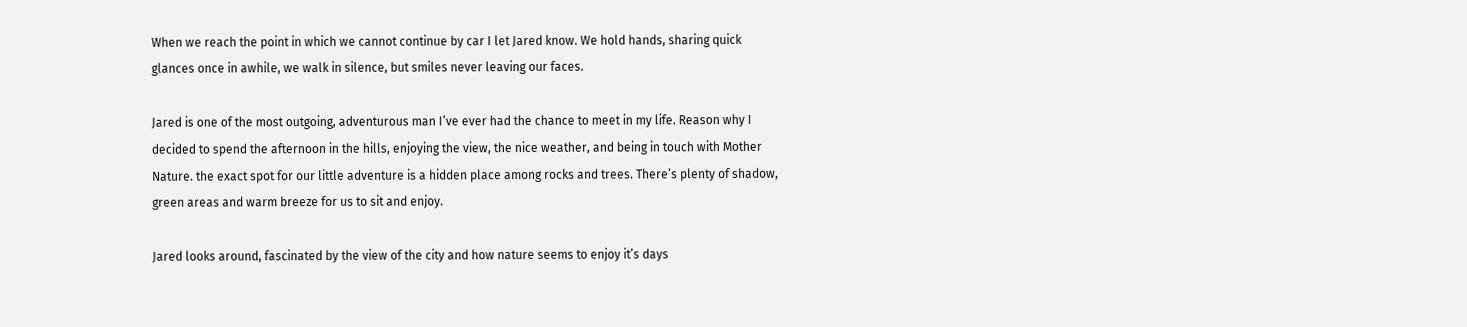When we reach the point in which we cannot continue by car I let Jared know. We hold hands, sharing quick glances once in awhile, we walk in silence, but smiles never leaving our faces.

Jared is one of the most outgoing, adventurous man I’ve ever had the chance to meet in my life. Reason why I decided to spend the afternoon in the hills, enjoying the view, the nice weather, and being in touch with Mother Nature. the exact spot for our little adventure is a hidden place among rocks and trees. There’s plenty of shadow, green areas and warm breeze for us to sit and enjoy.

Jared looks around, fascinated by the view of the city and how nature seems to enjoy it’s days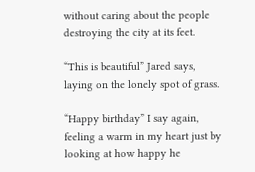without caring about the people destroying the city at its feet.

“This is beautiful” Jared says, laying on the lonely spot of grass.

“Happy birthday” I say again, feeling a warm in my heart just by looking at how happy he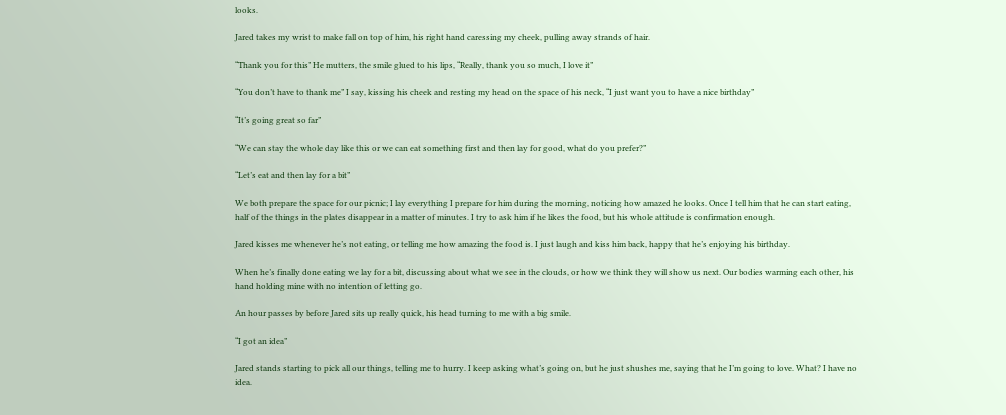looks.

Jared takes my wrist to make fall on top of him, his right hand caressing my cheek, pulling away strands of hair.

“Thank you for this” He mutters, the smile glued to his lips, “Really, thank you so much, I love it”

“You don’t have to thank me” I say, kissing his cheek and resting my head on the space of his neck, “I just want you to have a nice birthday”

“It’s going great so far”

“We can stay the whole day like this or we can eat something first and then lay for good, what do you prefer?”

“Let’s eat and then lay for a bit”

We both prepare the space for our picnic; I lay everything I prepare for him during the morning, noticing how amazed he looks. Once I tell him that he can start eating, half of the things in the plates disappear in a matter of minutes. I try to ask him if he likes the food, but his whole attitude is confirmation enough.

Jared kisses me whenever he’s not eating, or telling me how amazing the food is. I just laugh and kiss him back, happy that he’s enjoying his birthday.

When he’s finally done eating we lay for a bit, discussing about what we see in the clouds, or how we think they will show us next. Our bodies warming each other, his hand holding mine with no intention of letting go.

An hour passes by before Jared sits up really quick, his head turning to me with a big smile.

“I got an idea”

Jared stands starting to pick all our things, telling me to hurry. I keep asking what’s going on, but he just shushes me, saying that he I’m going to love. What? I have no idea.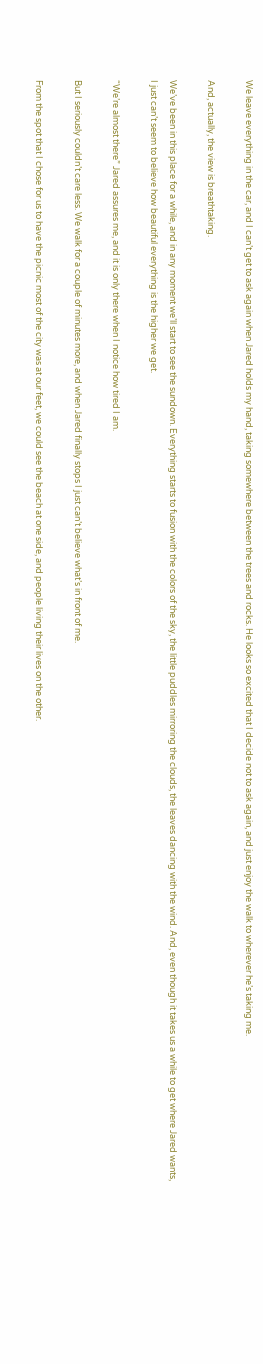We leave everything in the car, and I can’t get to ask again when Jared holds my hand, taking somewhere between the trees and rocks. He looks so excited that I decide not to ask again, and just enjoy the walk to wherever he’s taking me.

And, actually, the view is breathtaking.

We’ve been in this place for a while, and in any moment we’ll start to see the sundown. Everything starts to fusion with the colors of the sky, the little puddles mirroring the clouds, the leaves dancing with the wind. And, even though it takes us a while to get where Jared wants, I just can’t seem to believe how beautiful everything is the higher we get.

“We’re almost there” Jared assures me, and it is only there when I notice how tired I am.

But I seriously couldn’t care less. We walk for a couple of minutes more, and when Jared finally stops I just can’t believe what’s in front of me.

From the spot that I chose for us to have the picnic most of the city was at our feet, we could see the beach at one side, and people living their lives on the other.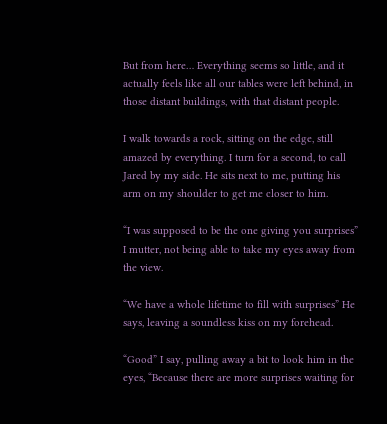But from here… Everything seems so little, and it actually feels like all our tables were left behind, in those distant buildings, with that distant people.

I walk towards a rock, sitting on the edge, still amazed by everything. I turn for a second, to call Jared by my side. He sits next to me, putting his arm on my shoulder to get me closer to him.

“I was supposed to be the one giving you surprises” I mutter, not being able to take my eyes away from the view.

“We have a whole lifetime to fill with surprises” He says, leaving a soundless kiss on my forehead.

“Good” I say, pulling away a bit to look him in the eyes, “Because there are more surprises waiting for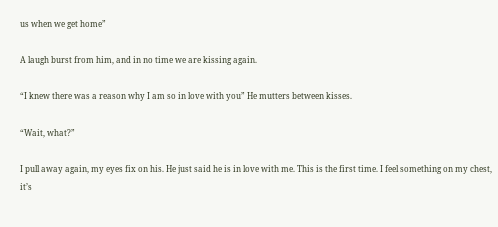us when we get home”

A laugh burst from him, and in no time we are kissing again.

“I knew there was a reason why I am so in love with you” He mutters between kisses.

“Wait, what?”

I pull away again, my eyes fix on his. He just said he is in love with me. This is the first time. I feel something on my chest, it’s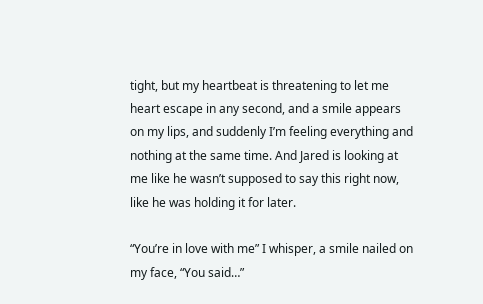tight, but my heartbeat is threatening to let me heart escape in any second, and a smile appears on my lips, and suddenly I’m feeling everything and nothing at the same time. And Jared is looking at me like he wasn’t supposed to say this right now, like he was holding it for later.

“You’re in love with me” I whisper, a smile nailed on my face, “You said…”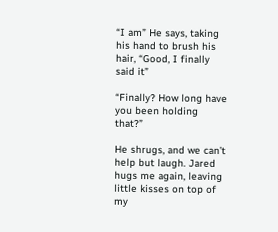“I am” He says, taking his hand to brush his hair, “Good, I finally said it”

“Finally? How long have you been holding that?”

He shrugs, and we can’t help but laugh. Jared hugs me again, leaving little kisses on top of my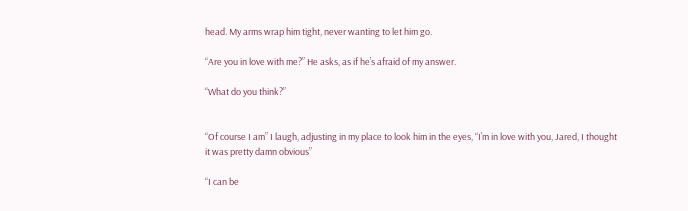head. My arms wrap him tight, never wanting to let him go.

“Are you in love with me?” He asks, as if he’s afraid of my answer.

“What do you think?”


“Of course I am” I laugh, adjusting in my place to look him in the eyes, “I’m in love with you, Jared, I thought it was pretty damn obvious”

“I can be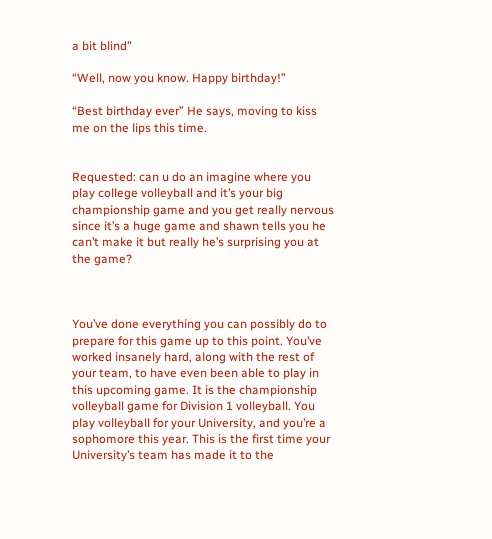a bit blind”

“Well, now you know. Happy birthday!”

“Best birthday ever” He says, moving to kiss me on the lips this time.


Requested: can u do an imagine where you play college volleyball and it’s your big championship game and you get really nervous since it’s a huge game and shawn tells you he can’t make it but really he’s surprising you at the game?



You’ve done everything you can possibly do to prepare for this game up to this point. You’ve worked insanely hard, along with the rest of your team, to have even been able to play in this upcoming game. It is the championship volleyball game for Division 1 volleyball. You play volleyball for your University, and you’re a sophomore this year. This is the first time your University’s team has made it to the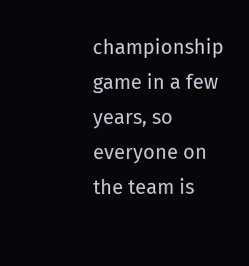championship game in a few years, so everyone on the team is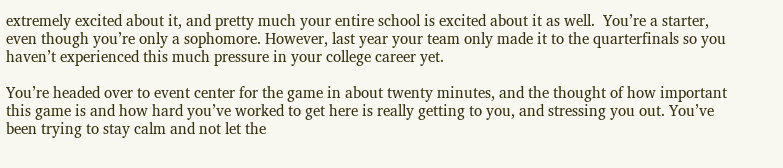extremely excited about it, and pretty much your entire school is excited about it as well.  You’re a starter, even though you’re only a sophomore. However, last year your team only made it to the quarterfinals so you haven’t experienced this much pressure in your college career yet.

You’re headed over to event center for the game in about twenty minutes, and the thought of how important this game is and how hard you’ve worked to get here is really getting to you, and stressing you out. You’ve been trying to stay calm and not let the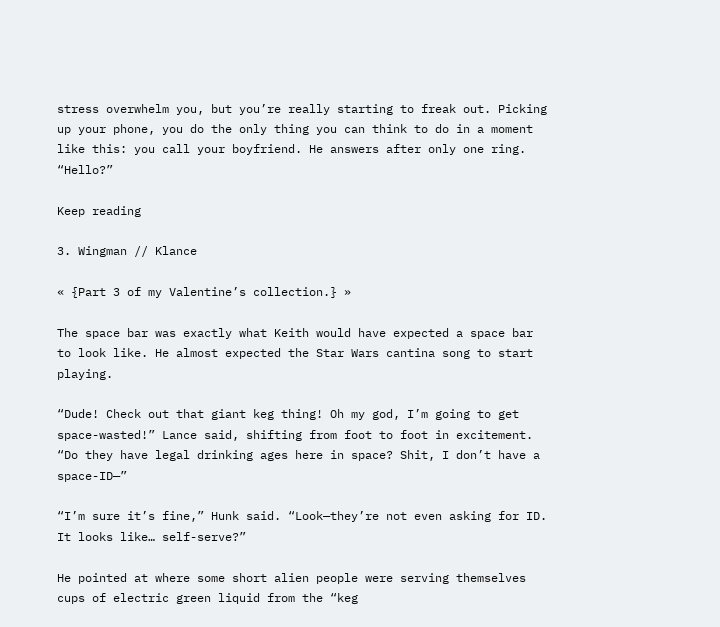stress overwhelm you, but you’re really starting to freak out. Picking up your phone, you do the only thing you can think to do in a moment like this: you call your boyfriend. He answers after only one ring. “Hello?”

Keep reading

3. Wingman // Klance

« {Part 3 of my Valentine’s collection.} »

The space bar was exactly what Keith would have expected a space bar to look like. He almost expected the Star Wars cantina song to start playing.

“Dude! Check out that giant keg thing! Oh my god, I’m going to get space-wasted!” Lance said, shifting from foot to foot in excitement. “Do they have legal drinking ages here in space? Shit, I don’t have a space-ID—”

“I’m sure it’s fine,” Hunk said. “Look—they’re not even asking for ID. It looks like… self-serve?”

He pointed at where some short alien people were serving themselves cups of electric green liquid from the “keg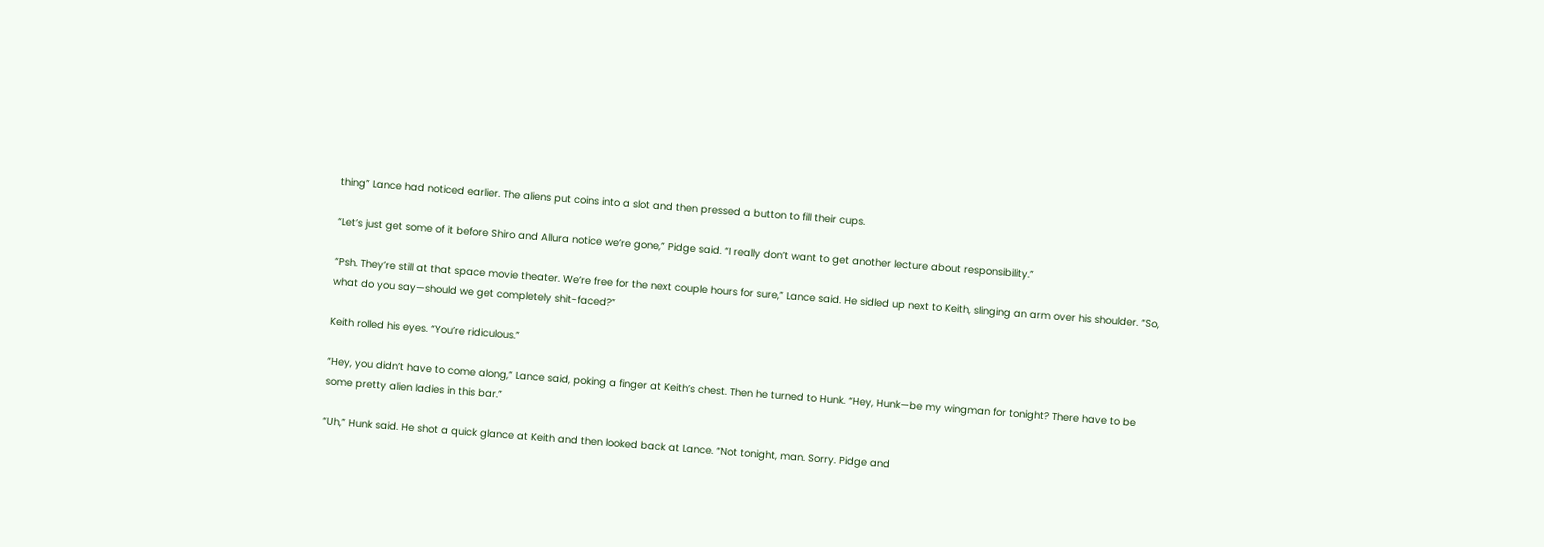thing” Lance had noticed earlier. The aliens put coins into a slot and then pressed a button to fill their cups.

“Let’s just get some of it before Shiro and Allura notice we’re gone,” Pidge said. “I really don’t want to get another lecture about responsibility.”

“Psh. They’re still at that space movie theater. We’re free for the next couple hours for sure,” Lance said. He sidled up next to Keith, slinging an arm over his shoulder. “So, what do you say—should we get completely shit-faced?”

Keith rolled his eyes. “You’re ridiculous.”

“Hey, you didn’t have to come along,” Lance said, poking a finger at Keith’s chest. Then he turned to Hunk. “Hey, Hunk—be my wingman for tonight? There have to be some pretty alien ladies in this bar.”

“Uh,” Hunk said. He shot a quick glance at Keith and then looked back at Lance. “Not tonight, man. Sorry. Pidge and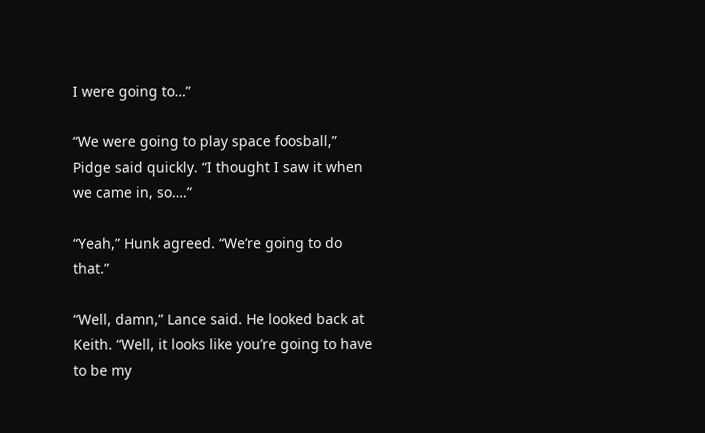I were going to…”

“We were going to play space foosball,” Pidge said quickly. “I thought I saw it when we came in, so….”

“Yeah,” Hunk agreed. “We’re going to do that.”

“Well, damn,” Lance said. He looked back at Keith. “Well, it looks like you’re going to have to be my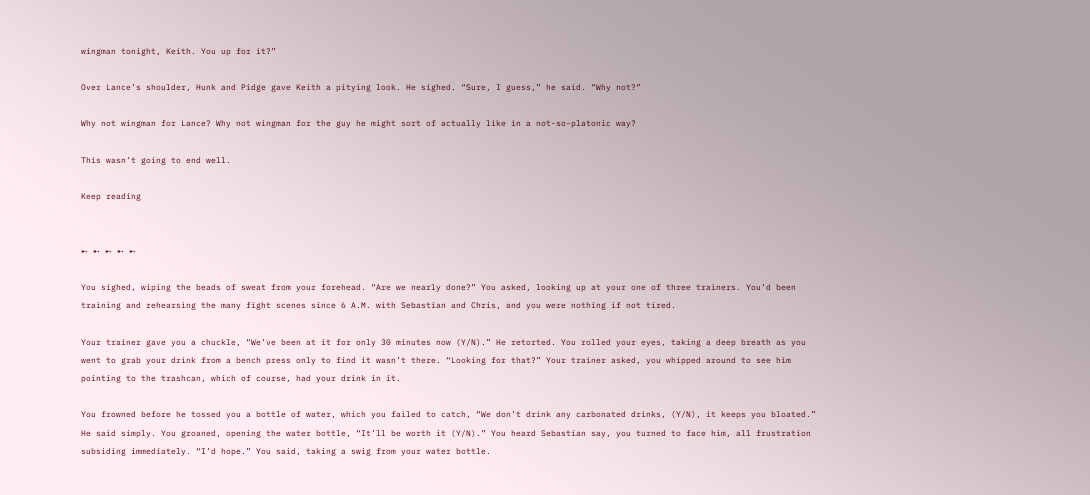wingman tonight, Keith. You up for it?”

Over Lance’s shoulder, Hunk and Pidge gave Keith a pitying look. He sighed. “Sure, I guess,” he said. “Why not?”

Why not wingman for Lance? Why not wingman for the guy he might sort of actually like in a not-so-platonic way?

This wasn’t going to end well.

Keep reading


➸ ➸ ➸ ➸ ➸

You sighed, wiping the beads of sweat from your forehead. “Are we nearly done?” You asked, looking up at your one of three trainers. You’d been training and rehearsing the many fight scenes since 6 A.M. with Sebastian and Chris, and you were nothing if not tired.

Your trainer gave you a chuckle, “We’ve been at it for only 30 minutes now (Y/N).” He retorted. You rolled your eyes, taking a deep breath as you went to grab your drink from a bench press only to find it wasn’t there. “Looking for that?” Your trainer asked, you whipped around to see him pointing to the trashcan, which of course, had your drink in it.

You frowned before he tossed you a bottle of water, which you failed to catch, “We don’t drink any carbonated drinks, (Y/N), it keeps you bloated.” He said simply. You groaned, opening the water bottle, “It’ll be worth it (Y/N).” You heard Sebastian say, you turned to face him, all frustration subsiding immediately. “I’d hope.” You said, taking a swig from your water bottle.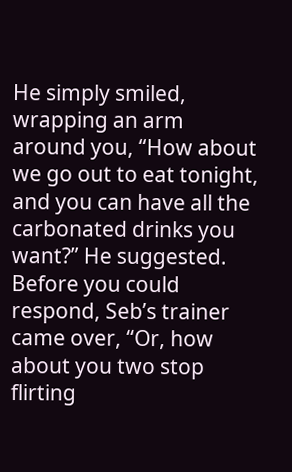He simply smiled, wrapping an arm around you, “How about we go out to eat tonight, and you can have all the carbonated drinks you want?” He suggested. Before you could respond, Seb’s trainer came over, “Or, how about you two stop flirting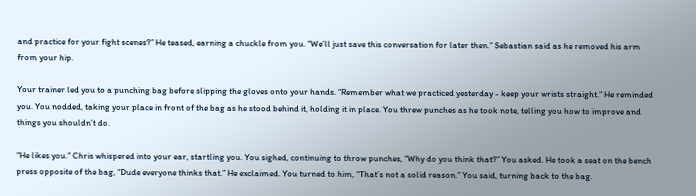and practice for your fight scenes?” He teased, earning a chuckle from you. “We’ll just save this conversation for later then.” Sebastian said as he removed his arm from your hip.

Your trainer led you to a punching bag before slipping the gloves onto your hands. “Remember what we practiced yesterday - keep your wrists straight.” He reminded you. You nodded, taking your place in front of the bag as he stood behind it, holding it in place. You threw punches as he took note, telling you how to improve and things you shouldn’t do.

“He likes you.” Chris whispered into your ear, startling you. You sighed, continuing to throw punches, “Why do you think that?” You asked. He took a seat on the bench press opposite of the bag, “Dude everyone thinks that.” He exclaimed. You turned to him, “That’s not a solid reason.” You said, turning back to the bag.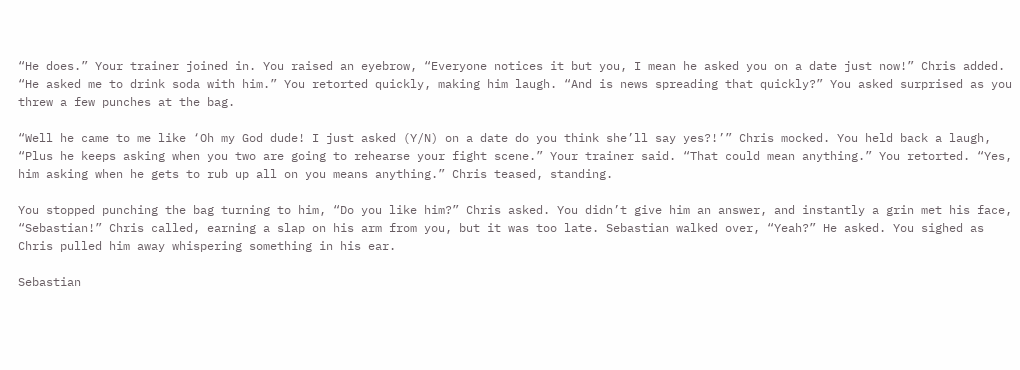“He does.” Your trainer joined in. You raised an eyebrow, “Everyone notices it but you, I mean he asked you on a date just now!” Chris added. “He asked me to drink soda with him.” You retorted quickly, making him laugh. “And is news spreading that quickly?” You asked surprised as you threw a few punches at the bag.

“Well he came to me like ‘Oh my God dude! I just asked (Y/N) on a date do you think she’ll say yes?!’” Chris mocked. You held back a laugh, “Plus he keeps asking when you two are going to rehearse your fight scene.” Your trainer said. “That could mean anything.” You retorted. “Yes, him asking when he gets to rub up all on you means anything.” Chris teased, standing.

You stopped punching the bag turning to him, “Do you like him?” Chris asked. You didn’t give him an answer, and instantly a grin met his face, “Sebastian!” Chris called, earning a slap on his arm from you, but it was too late. Sebastian walked over, “Yeah?” He asked. You sighed as Chris pulled him away whispering something in his ear.

Sebastian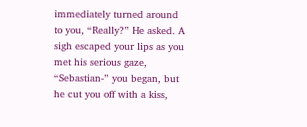immediately turned around to you, “Really?” He asked. A sigh escaped your lips as you met his serious gaze, “Sebastian-” you began, but he cut you off with a kiss,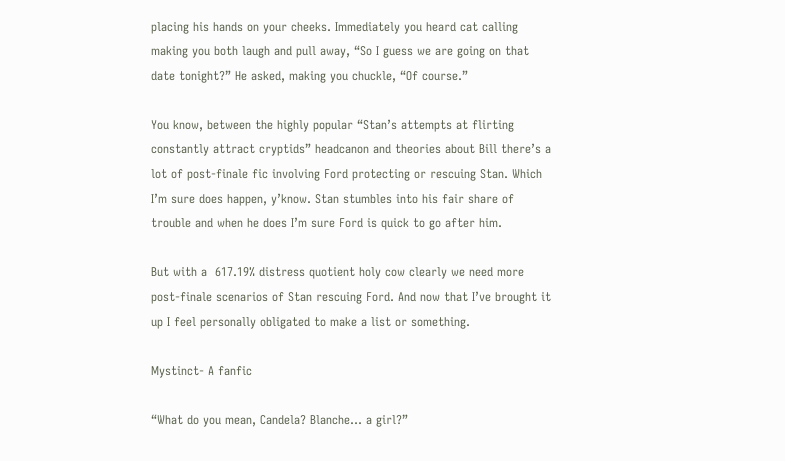placing his hands on your cheeks. Immediately you heard cat calling making you both laugh and pull away, “So I guess we are going on that date tonight?” He asked, making you chuckle, “Of course.”

You know, between the highly popular “Stan’s attempts at flirting constantly attract cryptids” headcanon and theories about Bill there’s a lot of post-finale fic involving Ford protecting or rescuing Stan. Which I’m sure does happen, y’know. Stan stumbles into his fair share of trouble and when he does I’m sure Ford is quick to go after him.

But with a  617.19% distress quotient holy cow clearly we need more post-finale scenarios of Stan rescuing Ford. And now that I’ve brought it up I feel personally obligated to make a list or something.

Mystinct- A fanfic

“What do you mean, Candela? Blanche… a girl?”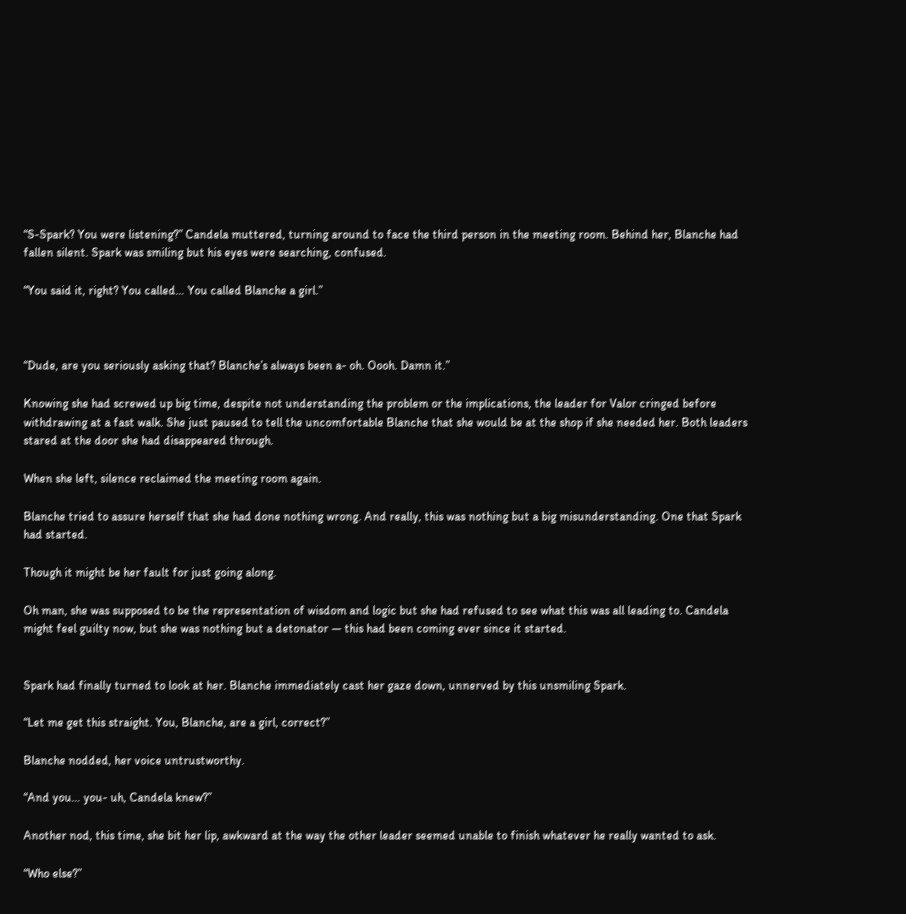“S-Spark? You were listening?” Candela muttered, turning around to face the third person in the meeting room. Behind her, Blanche had fallen silent. Spark was smiling but his eyes were searching, confused.

“You said it, right? You called… You called Blanche a girl.”



“Dude, are you seriously asking that? Blanche’s always been a- oh. Oooh. Damn it.”

Knowing she had screwed up big time, despite not understanding the problem or the implications, the leader for Valor cringed before withdrawing at a fast walk. She just paused to tell the uncomfortable Blanche that she would be at the shop if she needed her. Both leaders stared at the door she had disappeared through.

When she left, silence reclaimed the meeting room again.

Blanche tried to assure herself that she had done nothing wrong. And really, this was nothing but a big misunderstanding. One that Spark had started.

Though it might be her fault for just going along.

Oh man, she was supposed to be the representation of wisdom and logic but she had refused to see what this was all leading to. Candela might feel guilty now, but she was nothing but a detonator — this had been coming ever since it started.


Spark had finally turned to look at her. Blanche immediately cast her gaze down, unnerved by this unsmiling Spark.

“Let me get this straight. You, Blanche, are a girl, correct?”

Blanche nodded, her voice untrustworthy.

“And you… you- uh, Candela knew?”

Another nod, this time, she bit her lip, awkward at the way the other leader seemed unable to finish whatever he really wanted to ask.

“Who else?”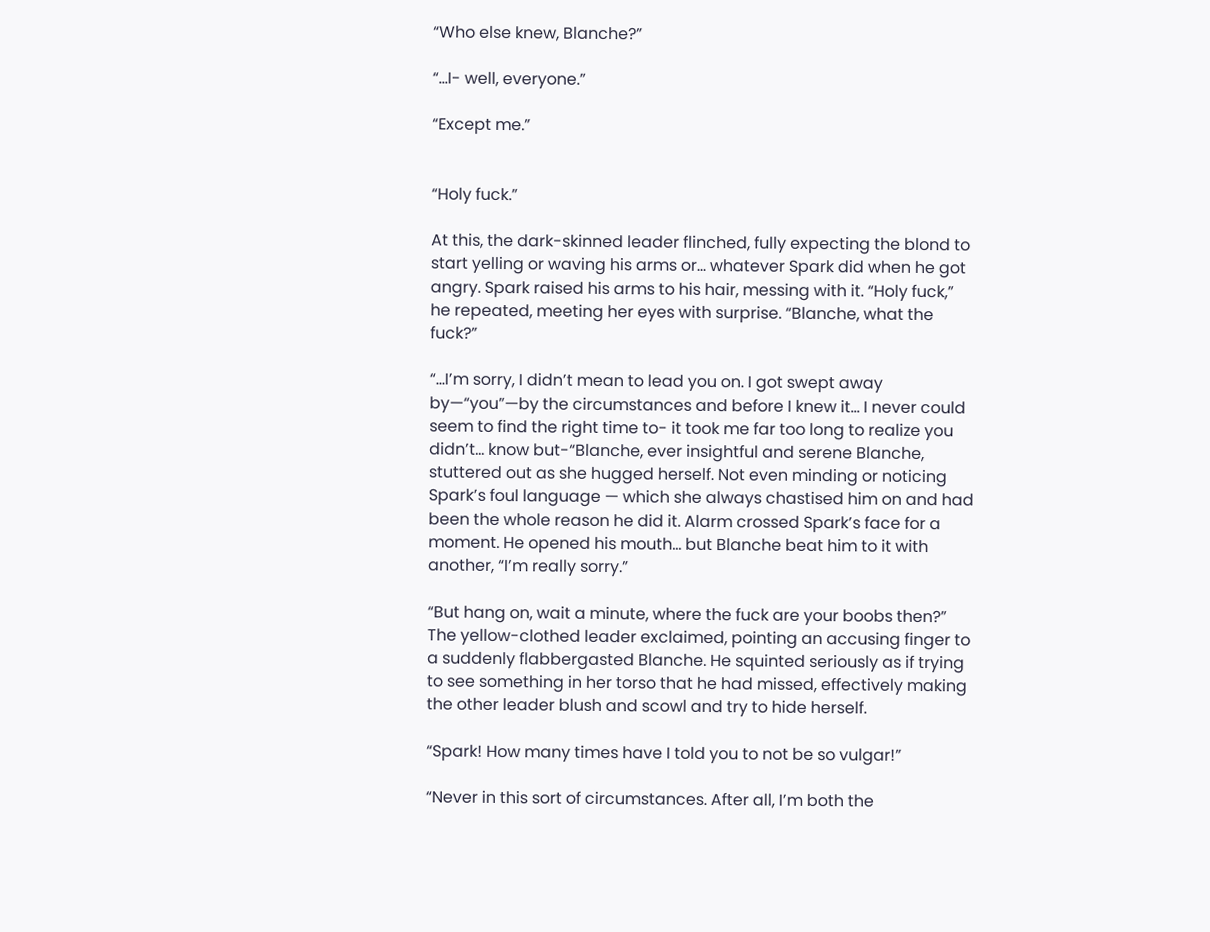“Who else knew, Blanche?”

“…I- well, everyone.”

“Except me.”


“Holy fuck.”

At this, the dark-skinned leader flinched, fully expecting the blond to start yelling or waving his arms or… whatever Spark did when he got angry. Spark raised his arms to his hair, messing with it. “Holy fuck,” he repeated, meeting her eyes with surprise. “Blanche, what the fuck?”

“…I’m sorry, I didn’t mean to lead you on. I got swept away by—“you”—by the circumstances and before I knew it… I never could seem to find the right time to- it took me far too long to realize you didn’t… know but-“Blanche, ever insightful and serene Blanche, stuttered out as she hugged herself. Not even minding or noticing Spark’s foul language — which she always chastised him on and had been the whole reason he did it. Alarm crossed Spark’s face for a moment. He opened his mouth… but Blanche beat him to it with another, “I’m really sorry.”

“But hang on, wait a minute, where the fuck are your boobs then?” The yellow-clothed leader exclaimed, pointing an accusing finger to a suddenly flabbergasted Blanche. He squinted seriously as if trying to see something in her torso that he had missed, effectively making the other leader blush and scowl and try to hide herself.

“Spark! How many times have I told you to not be so vulgar!”

“Never in this sort of circumstances. After all, I’m both the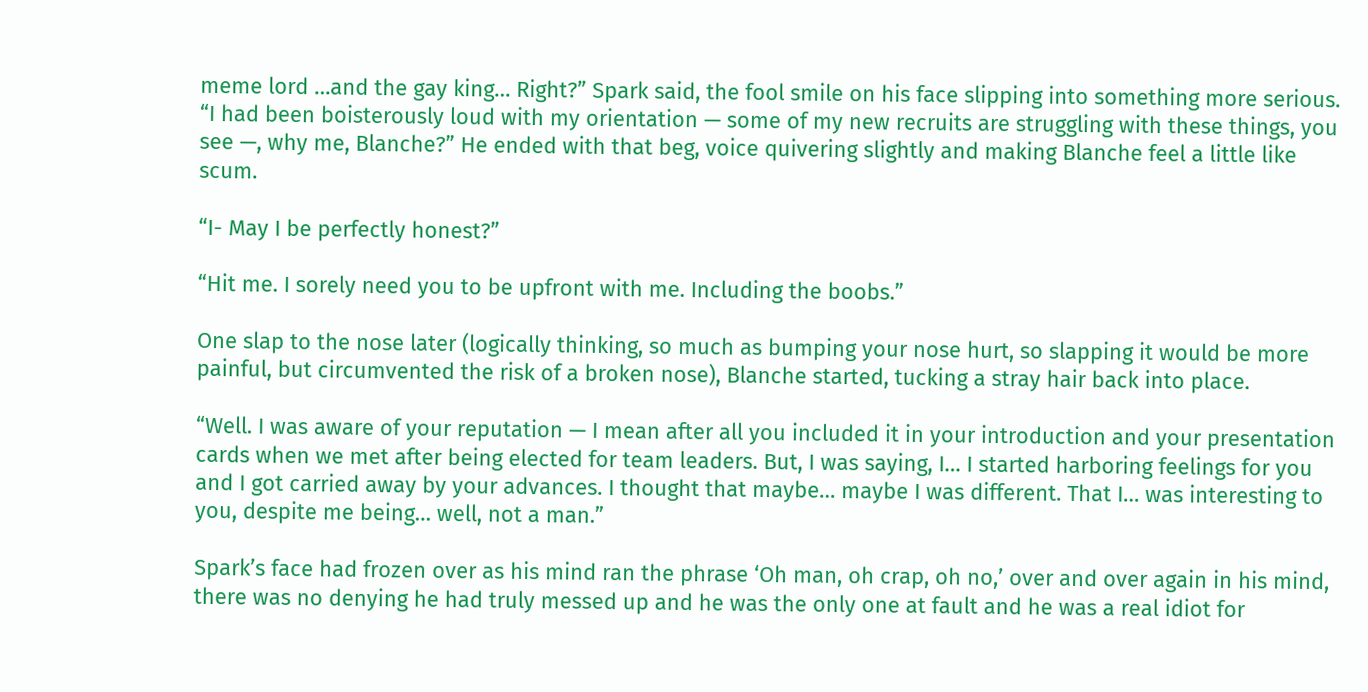meme lord …and the gay king… Right?” Spark said, the fool smile on his face slipping into something more serious. “I had been boisterously loud with my orientation — some of my new recruits are struggling with these things, you see —, why me, Blanche?” He ended with that beg, voice quivering slightly and making Blanche feel a little like scum.

“I- May I be perfectly honest?”

“Hit me. I sorely need you to be upfront with me. Including the boobs.”

One slap to the nose later (logically thinking, so much as bumping your nose hurt, so slapping it would be more painful, but circumvented the risk of a broken nose), Blanche started, tucking a stray hair back into place.

“Well. I was aware of your reputation — I mean after all you included it in your introduction and your presentation cards when we met after being elected for team leaders. But, I was saying, I… I started harboring feelings for you and I got carried away by your advances. I thought that maybe… maybe I was different. That I… was interesting to you, despite me being… well, not a man.”

Spark’s face had frozen over as his mind ran the phrase ‘Oh man, oh crap, oh no,’ over and over again in his mind, there was no denying he had truly messed up and he was the only one at fault and he was a real idiot for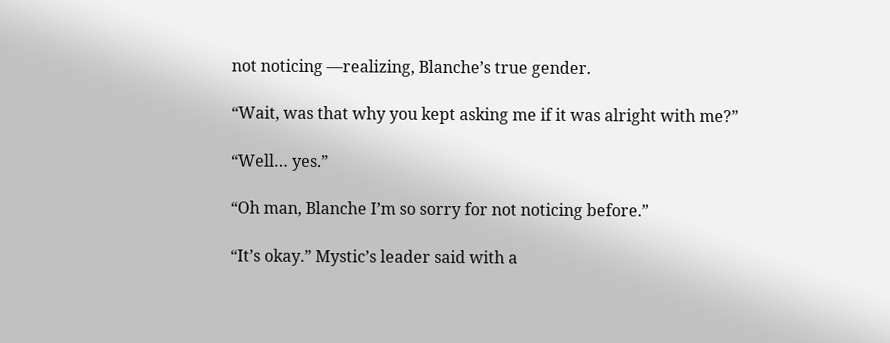not noticing —realizing, Blanche’s true gender.

“Wait, was that why you kept asking me if it was alright with me?”

“Well… yes.”

“Oh man, Blanche I’m so sorry for not noticing before.”

“It’s okay.” Mystic’s leader said with a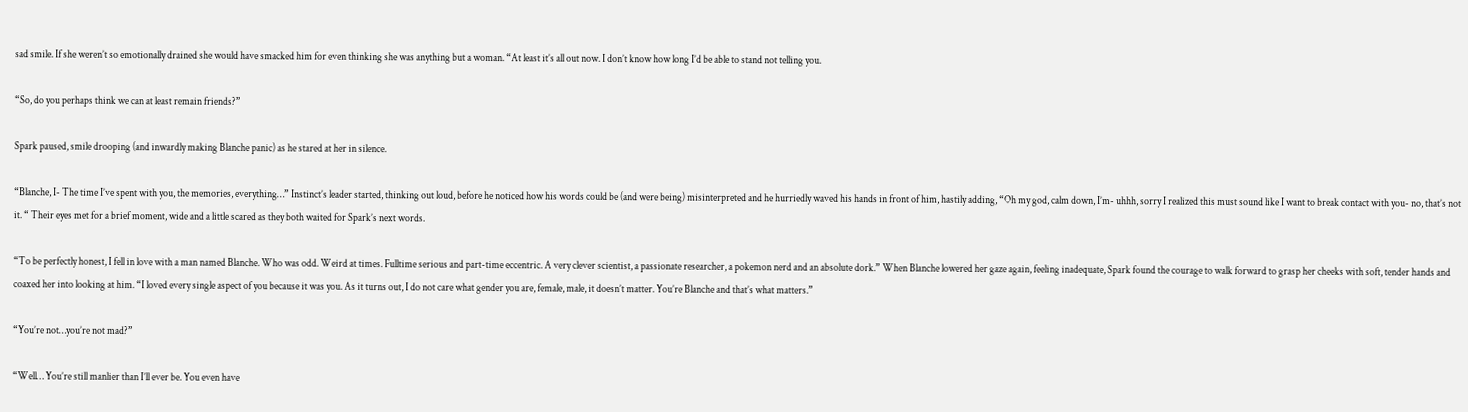sad smile. If she weren’t so emotionally drained she would have smacked him for even thinking she was anything but a woman. “At least it’s all out now. I don’t know how long I’d be able to stand not telling you.

“So, do you perhaps think we can at least remain friends?”

Spark paused, smile drooping (and inwardly making Blanche panic) as he stared at her in silence.

“Blanche, I- The time I’ve spent with you, the memories, everything…” Instinct’s leader started, thinking out loud, before he noticed how his words could be (and were being) misinterpreted and he hurriedly waved his hands in front of him, hastily adding, “Oh my god, calm down, I’m- uhhh, sorry I realized this must sound like I want to break contact with you- no, that’s not it. “ Their eyes met for a brief moment, wide and a little scared as they both waited for Spark’s next words.

“To be perfectly honest, I fell in love with a man named Blanche. Who was odd. Weird at times. Fulltime serious and part-time eccentric. A very clever scientist, a passionate researcher, a pokemon nerd and an absolute dork.” When Blanche lowered her gaze again, feeling inadequate, Spark found the courage to walk forward to grasp her cheeks with soft, tender hands and coaxed her into looking at him. “I loved every single aspect of you because it was you. As it turns out, I do not care what gender you are, female, male, it doesn’t matter. You’re Blanche and that’s what matters.”

“You’re not…you’re not mad?”

“Well… You’re still manlier than I’ll ever be. You even have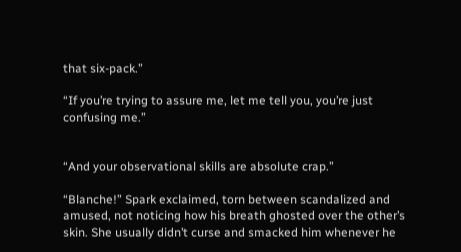that six-pack.”

“If you’re trying to assure me, let me tell you, you’re just confusing me.”


“And your observational skills are absolute crap.”

“Blanche!” Spark exclaimed, torn between scandalized and amused, not noticing how his breath ghosted over the other’s skin. She usually didn’t curse and smacked him whenever he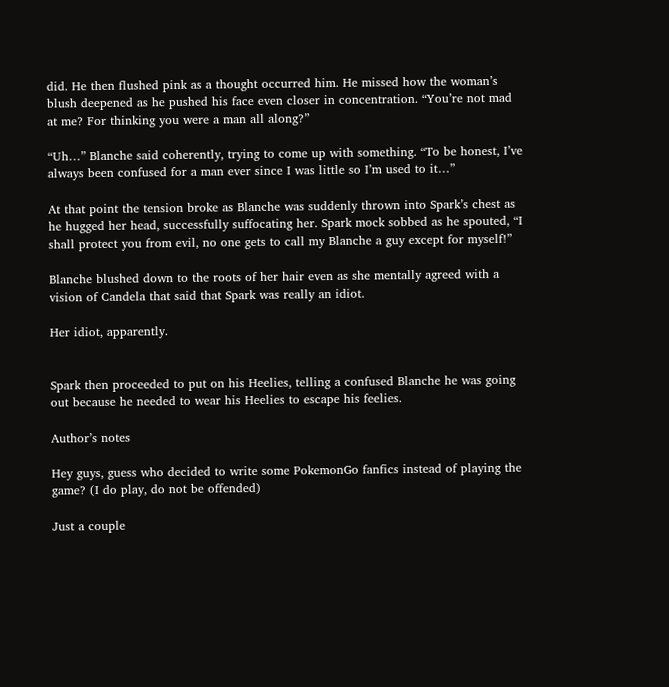did. He then flushed pink as a thought occurred him. He missed how the woman’s blush deepened as he pushed his face even closer in concentration. “You’re not mad at me? For thinking you were a man all along?”

“Uh…” Blanche said coherently, trying to come up with something. “To be honest, I’ve always been confused for a man ever since I was little so I’m used to it…”

At that point the tension broke as Blanche was suddenly thrown into Spark’s chest as he hugged her head, successfully suffocating her. Spark mock sobbed as he spouted, “I shall protect you from evil, no one gets to call my Blanche a guy except for myself!”

Blanche blushed down to the roots of her hair even as she mentally agreed with a vision of Candela that said that Spark was really an idiot.

Her idiot, apparently.


Spark then proceeded to put on his Heelies, telling a confused Blanche he was going out because he needed to wear his Heelies to escape his feelies.

Author’s notes

Hey guys, guess who decided to write some PokemonGo fanfics instead of playing the game? (I do play, do not be offended)

Just a couple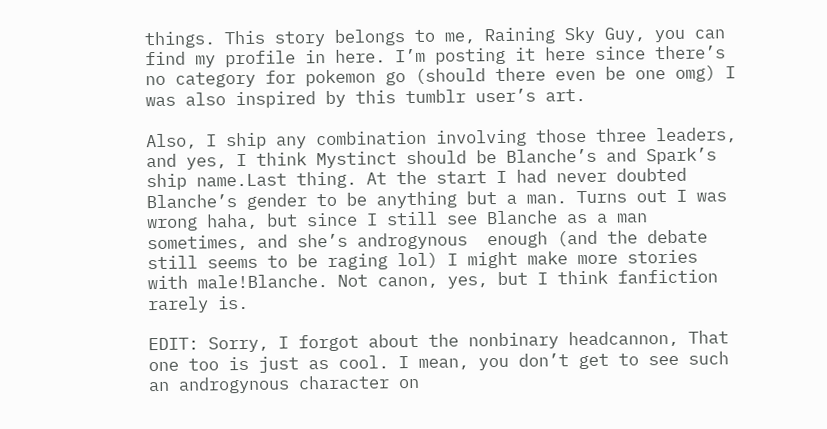things. This story belongs to me, Raining Sky Guy, you can find my profile in here. I’m posting it here since there’s no category for pokemon go (should there even be one omg) I was also inspired by this tumblr user’s art.

Also, I ship any combination involving those three leaders, and yes, I think Mystinct should be Blanche’s and Spark’s ship name.Last thing. At the start I had never doubted Blanche’s gender to be anything but a man. Turns out I was wrong haha, but since I still see Blanche as a man sometimes, and she’s androgynous  enough (and the debate still seems to be raging lol) I might make more stories with male!Blanche. Not canon, yes, but I think fanfiction rarely is.

EDIT: Sorry, I forgot about the nonbinary headcannon, That one too is just as cool. I mean, you don’t get to see such an androgynous character on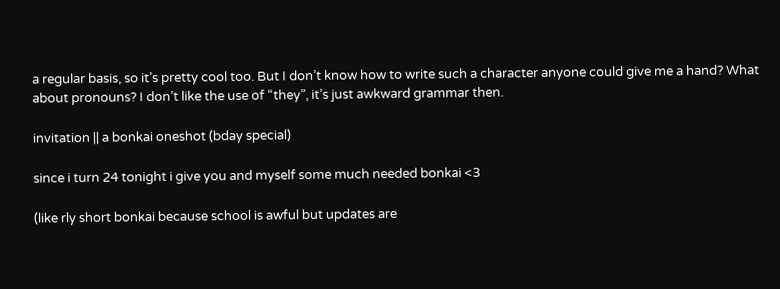a regular basis, so it’s pretty cool too. But I don’t know how to write such a character anyone could give me a hand? What about pronouns? I don’t like the use of “they”, it’s just awkward grammar then.

invitation || a bonkai oneshot (bday special)

since i turn 24 tonight i give you and myself some much needed bonkai <3

(like rly short bonkai because school is awful but updates are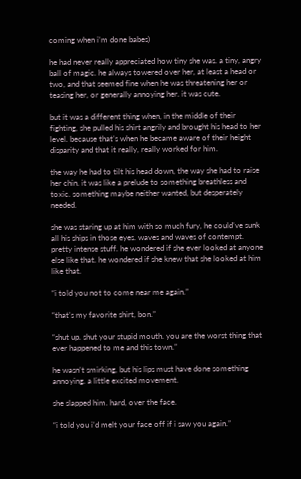coming when i’m done babes)

he had never really appreciated how tiny she was. a tiny, angry ball of magic. he always towered over her, at least a head or two, and that seemed fine when he was threatening her or teasing her, or generally annoying her. it was cute.

but it was a different thing when, in the middle of their fighting, she pulled his shirt angrily and brought his head to her level. because that’s when he became aware of their height disparity and that it really, really worked for him.

the way he had to tilt his head down, the way she had to raise her chin. it was like a prelude to something breathless and toxic. something maybe neither wanted, but desperately needed.

she was staring up at him with so much fury, he could’ve sunk all his ships in those eyes. waves and waves of contempt. pretty intense stuff. he wondered if she ever looked at anyone else like that. he wondered if she knew that she looked at him like that.

“i told you not to come near me again.”

“that’s my favorite shirt, bon.”

“shut up. shut your stupid mouth. you are the worst thing that ever happened to me and this town.”

he wasn’t smirking, but his lips must have done something annoying. a little excited movement.

she slapped him. hard, over the face.

“i told you i’d melt your face off if i saw you again.”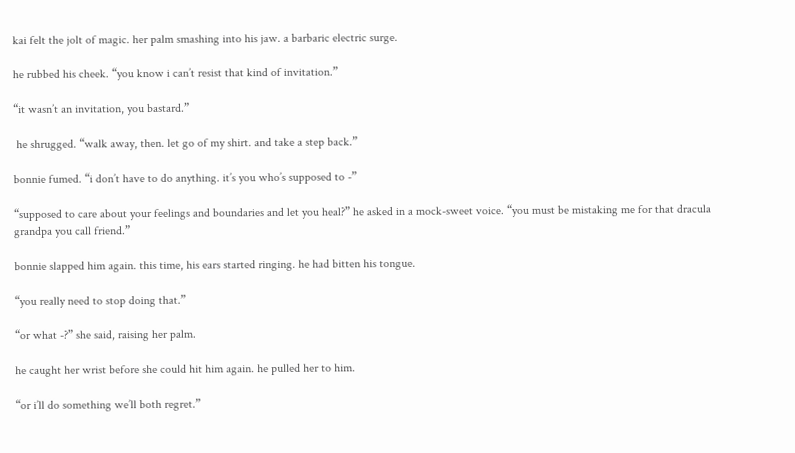kai felt the jolt of magic. her palm smashing into his jaw. a barbaric electric surge.

he rubbed his cheek. “you know i can’t resist that kind of invitation.”

“it wasn’t an invitation, you bastard.”

 he shrugged. “walk away, then. let go of my shirt. and take a step back.”

bonnie fumed. “i don’t have to do anything. it’s you who’s supposed to -”

“supposed to care about your feelings and boundaries and let you heal?” he asked in a mock-sweet voice. “you must be mistaking me for that dracula grandpa you call friend.”

bonnie slapped him again. this time, his ears started ringing. he had bitten his tongue.

“you really need to stop doing that.”

“or what -?” she said, raising her palm.

he caught her wrist before she could hit him again. he pulled her to him.

“or i’ll do something we’ll both regret.”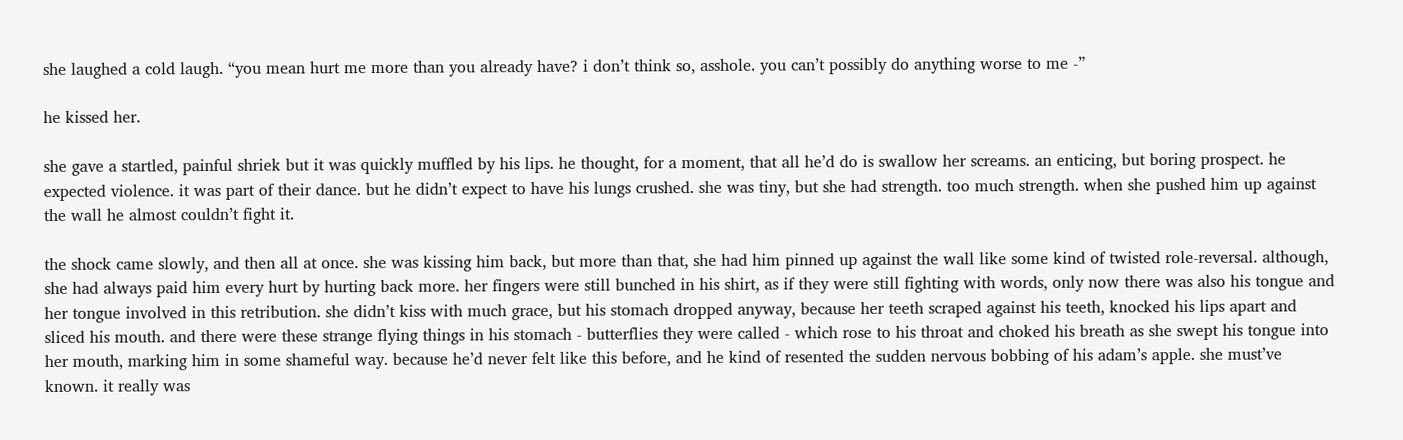she laughed a cold laugh. “you mean hurt me more than you already have? i don’t think so, asshole. you can’t possibly do anything worse to me -”

he kissed her.

she gave a startled, painful shriek but it was quickly muffled by his lips. he thought, for a moment, that all he’d do is swallow her screams. an enticing, but boring prospect. he expected violence. it was part of their dance. but he didn’t expect to have his lungs crushed. she was tiny, but she had strength. too much strength. when she pushed him up against the wall he almost couldn’t fight it.

the shock came slowly, and then all at once. she was kissing him back, but more than that, she had him pinned up against the wall like some kind of twisted role-reversal. although, she had always paid him every hurt by hurting back more. her fingers were still bunched in his shirt, as if they were still fighting with words, only now there was also his tongue and her tongue involved in this retribution. she didn’t kiss with much grace, but his stomach dropped anyway, because her teeth scraped against his teeth, knocked his lips apart and sliced his mouth. and there were these strange flying things in his stomach - butterflies they were called - which rose to his throat and choked his breath as she swept his tongue into her mouth, marking him in some shameful way. because he’d never felt like this before, and he kind of resented the sudden nervous bobbing of his adam’s apple. she must’ve known. it really was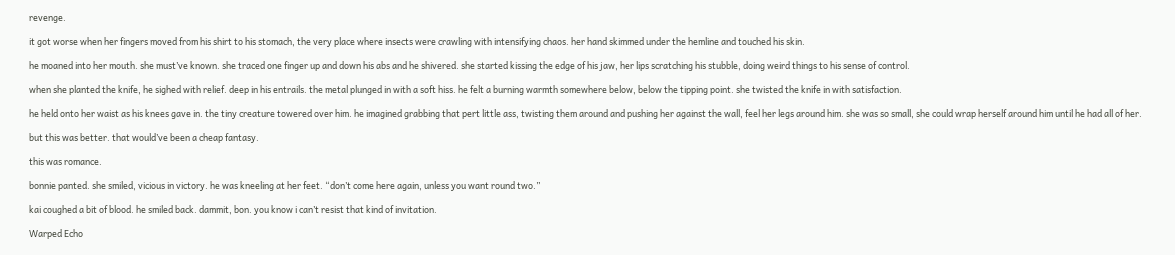revenge.

it got worse when her fingers moved from his shirt to his stomach, the very place where insects were crawling with intensifying chaos. her hand skimmed under the hemline and touched his skin.

he moaned into her mouth. she must’ve known. she traced one finger up and down his abs and he shivered. she started kissing the edge of his jaw, her lips scratching his stubble, doing weird things to his sense of control.

when she planted the knife, he sighed with relief. deep in his entrails. the metal plunged in with a soft hiss. he felt a burning warmth somewhere below, below the tipping point. she twisted the knife in with satisfaction.

he held onto her waist as his knees gave in. the tiny creature towered over him. he imagined grabbing that pert little ass, twisting them around and pushing her against the wall, feel her legs around him. she was so small, she could wrap herself around him until he had all of her.

but this was better. that would’ve been a cheap fantasy.

this was romance.

bonnie panted. she smiled, vicious in victory. he was kneeling at her feet. “don’t come here again, unless you want round two.”

kai coughed a bit of blood. he smiled back. dammit, bon. you know i can’t resist that kind of invitation.

Warped Echo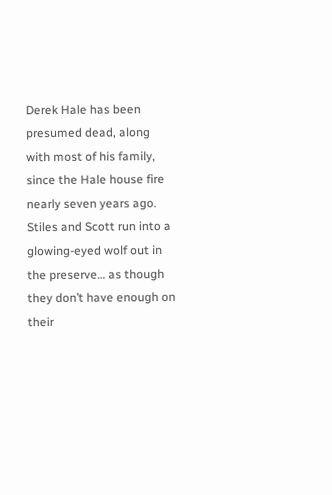Derek Hale has been presumed dead, along with most of his family, since the Hale house fire nearly seven years ago. Stiles and Scott run into a glowing-eyed wolf out in the preserve… as though they don’t have enough on their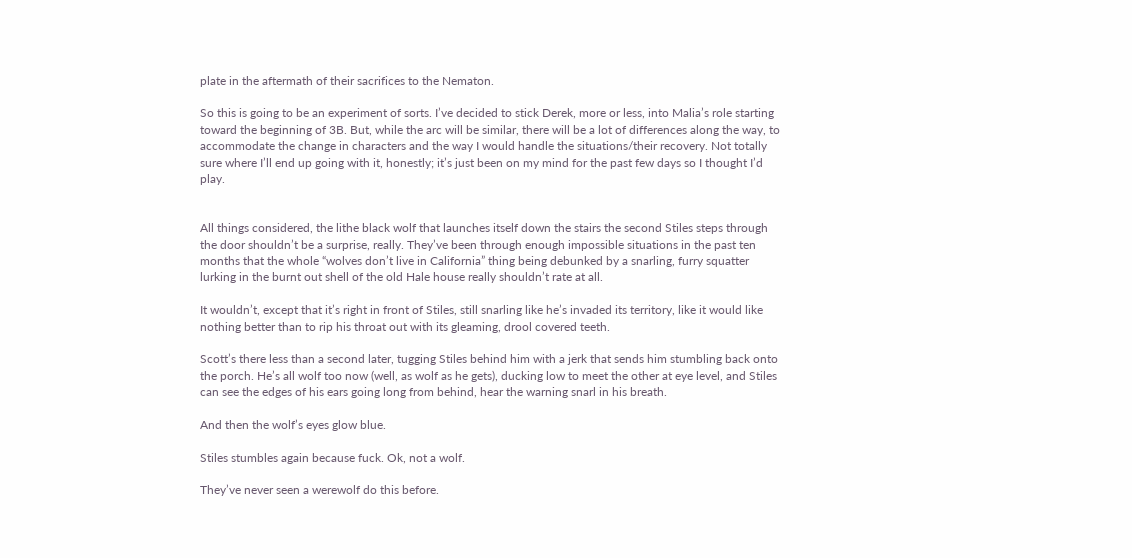plate in the aftermath of their sacrifices to the Nematon.

So this is going to be an experiment of sorts. I’ve decided to stick Derek, more or less, into Malia’s role starting toward the beginning of 3B. But, while the arc will be similar, there will be a lot of differences along the way, to accommodate the change in characters and the way I would handle the situations/their recovery. Not totally sure where I’ll end up going with it, honestly; it’s just been on my mind for the past few days so I thought I’d play.


All things considered, the lithe black wolf that launches itself down the stairs the second Stiles steps through the door shouldn’t be a surprise, really. They’ve been through enough impossible situations in the past ten months that the whole “wolves don’t live in California” thing being debunked by a snarling, furry squatter lurking in the burnt out shell of the old Hale house really shouldn’t rate at all.

It wouldn’t, except that it’s right in front of Stiles, still snarling like he’s invaded its territory, like it would like nothing better than to rip his throat out with its gleaming, drool covered teeth.

Scott’s there less than a second later, tugging Stiles behind him with a jerk that sends him stumbling back onto the porch. He’s all wolf too now (well, as wolf as he gets), ducking low to meet the other at eye level, and Stiles can see the edges of his ears going long from behind, hear the warning snarl in his breath.

And then the wolf’s eyes glow blue.

Stiles stumbles again because fuck. Ok, not a wolf.

They’ve never seen a werewolf do this before.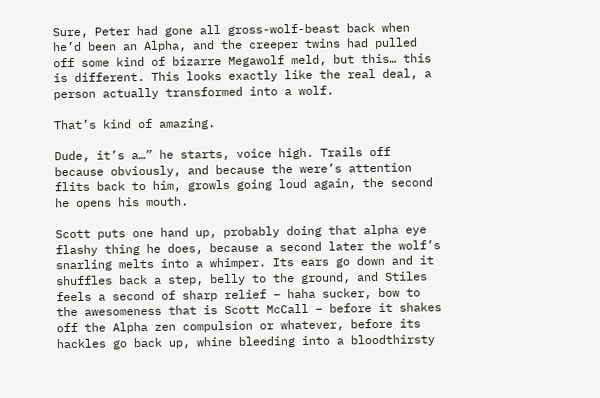Sure, Peter had gone all gross-wolf-beast back when he’d been an Alpha, and the creeper twins had pulled off some kind of bizarre Megawolf meld, but this… this is different. This looks exactly like the real deal, a person actually transformed into a wolf.

That’s kind of amazing.

Dude, it’s a…” he starts, voice high. Trails off because obviously, and because the were’s attention flits back to him, growls going loud again, the second he opens his mouth.

Scott puts one hand up, probably doing that alpha eye flashy thing he does, because a second later the wolf’s snarling melts into a whimper. Its ears go down and it shuffles back a step, belly to the ground, and Stiles feels a second of sharp relief – haha sucker, bow to the awesomeness that is Scott McCall – before it shakes off the Alpha zen compulsion or whatever, before its hackles go back up, whine bleeding into a bloodthirsty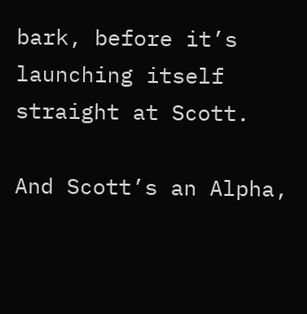bark, before it’s launching itself straight at Scott.

And Scott’s an Alpha,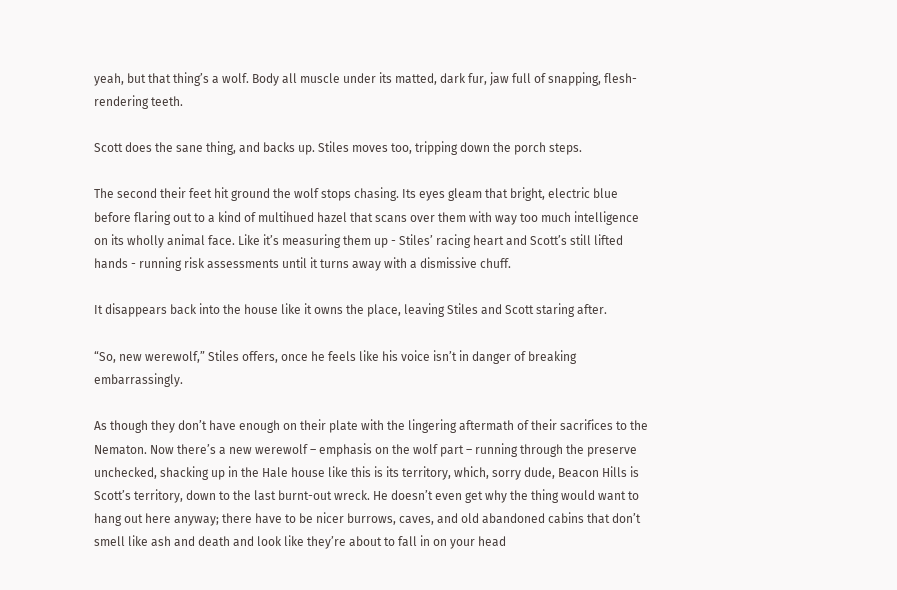yeah, but that thing’s a wolf. Body all muscle under its matted, dark fur, jaw full of snapping, flesh-rendering teeth.

Scott does the sane thing, and backs up. Stiles moves too, tripping down the porch steps.

The second their feet hit ground the wolf stops chasing. Its eyes gleam that bright, electric blue before flaring out to a kind of multihued hazel that scans over them with way too much intelligence on its wholly animal face. Like it’s measuring them up - Stiles’ racing heart and Scott’s still lifted hands - running risk assessments until it turns away with a dismissive chuff.

It disappears back into the house like it owns the place, leaving Stiles and Scott staring after.

“So, new werewolf,” Stiles offers, once he feels like his voice isn’t in danger of breaking embarrassingly.

As though they don’t have enough on their plate with the lingering aftermath of their sacrifices to the Nematon. Now there’s a new werewolf – emphasis on the wolf part – running through the preserve unchecked, shacking up in the Hale house like this is its territory, which, sorry dude, Beacon Hills is Scott’s territory, down to the last burnt-out wreck. He doesn’t even get why the thing would want to hang out here anyway; there have to be nicer burrows, caves, and old abandoned cabins that don’t smell like ash and death and look like they’re about to fall in on your head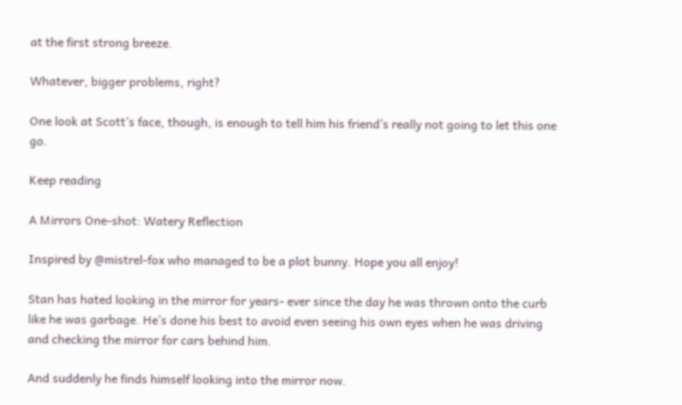at the first strong breeze.

Whatever, bigger problems, right?

One look at Scott’s face, though, is enough to tell him his friend’s really not going to let this one go.

Keep reading

A Mirrors One-shot: Watery Reflection

Inspired by @mistrel-fox who managed to be a plot bunny. Hope you all enjoy!

Stan has hated looking in the mirror for years- ever since the day he was thrown onto the curb like he was garbage. He’s done his best to avoid even seeing his own eyes when he was driving and checking the mirror for cars behind him.

And suddenly he finds himself looking into the mirror now.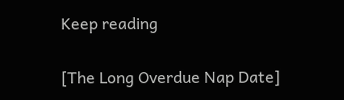Keep reading

[The Long Overdue Nap Date]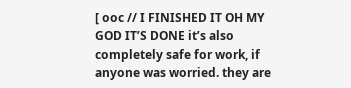[ ooc // I FINISHED IT OH MY GOD IT’S DONE it’s also completely safe for work, if anyone was worried. they are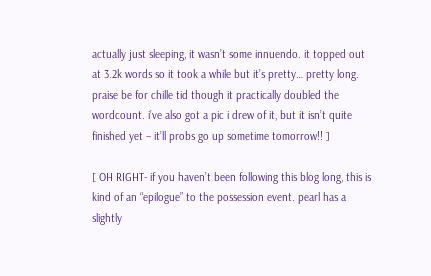actually just sleeping, it wasn’t some innuendo. it topped out at 3.2k words so it took a while but it’s pretty… pretty long. praise be for chille tid though it practically doubled the wordcount. i’ve also got a pic i drew of it, but it isn’t quite finished yet – it’ll probs go up sometime tomorrow!! ]

[ OH RIGHT- if you haven’t been following this blog long, this is kind of an “epilogue” to the possession event. pearl has a slightly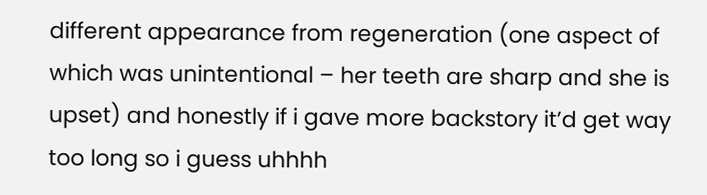different appearance from regeneration (one aspect of which was unintentional – her teeth are sharp and she is upset) and honestly if i gave more backstory it’d get way too long so i guess uhhhh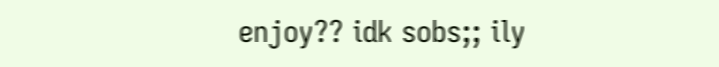enjoy?? idk sobs;; ily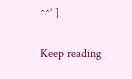^^’ ]

Keep reading